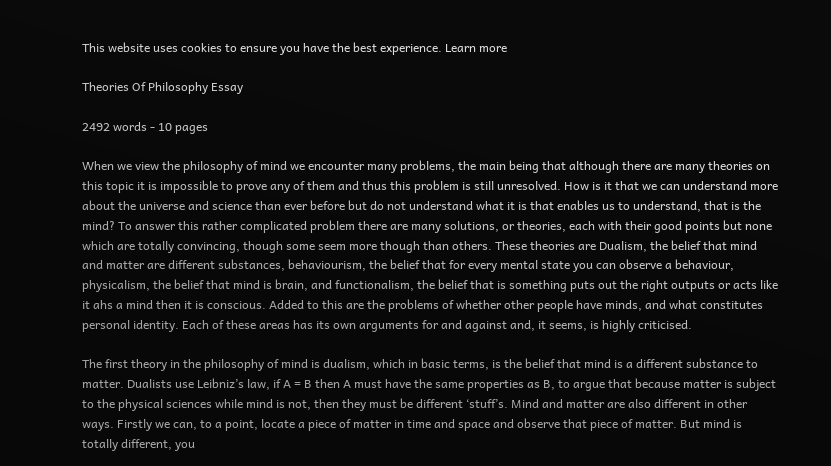This website uses cookies to ensure you have the best experience. Learn more

Theories Of Philosophy Essay

2492 words - 10 pages

When we view the philosophy of mind we encounter many problems, the main being that although there are many theories on this topic it is impossible to prove any of them and thus this problem is still unresolved. How is it that we can understand more about the universe and science than ever before but do not understand what it is that enables us to understand, that is the mind? To answer this rather complicated problem there are many solutions, or theories, each with their good points but none which are totally convincing, though some seem more though than others. These theories are Dualism, the belief that mind and matter are different substances, behaviourism, the belief that for every mental state you can observe a behaviour, physicalism, the belief that mind is brain, and functionalism, the belief that is something puts out the right outputs or acts like it ahs a mind then it is conscious. Added to this are the problems of whether other people have minds, and what constitutes personal identity. Each of these areas has its own arguments for and against and, it seems, is highly criticised.

The first theory in the philosophy of mind is dualism, which in basic terms, is the belief that mind is a different substance to matter. Dualists use Leibniz’s law, if A = B then A must have the same properties as B, to argue that because matter is subject to the physical sciences while mind is not, then they must be different ‘stuff’s. Mind and matter are also different in other ways. Firstly we can, to a point, locate a piece of matter in time and space and observe that piece of matter. But mind is totally different, you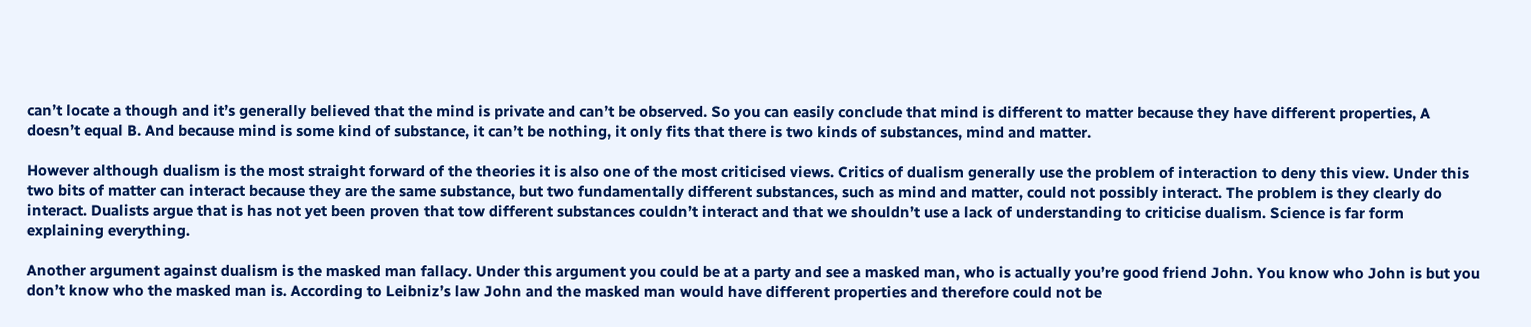can’t locate a though and it’s generally believed that the mind is private and can’t be observed. So you can easily conclude that mind is different to matter because they have different properties, A doesn’t equal B. And because mind is some kind of substance, it can’t be nothing, it only fits that there is two kinds of substances, mind and matter.

However although dualism is the most straight forward of the theories it is also one of the most criticised views. Critics of dualism generally use the problem of interaction to deny this view. Under this two bits of matter can interact because they are the same substance, but two fundamentally different substances, such as mind and matter, could not possibly interact. The problem is they clearly do interact. Dualists argue that is has not yet been proven that tow different substances couldn’t interact and that we shouldn’t use a lack of understanding to criticise dualism. Science is far form explaining everything.

Another argument against dualism is the masked man fallacy. Under this argument you could be at a party and see a masked man, who is actually you’re good friend John. You know who John is but you don’t know who the masked man is. According to Leibniz’s law John and the masked man would have different properties and therefore could not be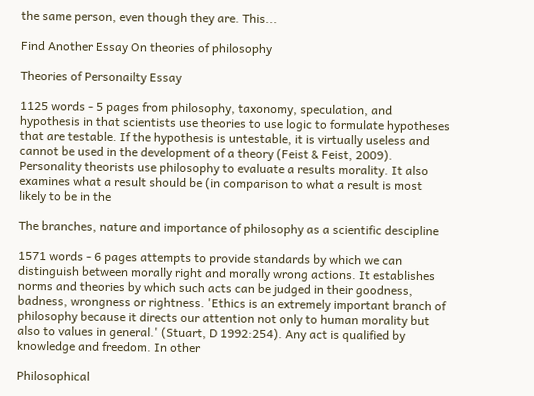the same person, even though they are. This...

Find Another Essay On theories of philosophy

Theories of Personailty Essay

1125 words - 5 pages from philosophy, taxonomy, speculation, and hypothesis in that scientists use theories to use logic to formulate hypotheses that are testable. If the hypothesis is untestable, it is virtually useless and cannot be used in the development of a theory (Feist & Feist, 2009). Personality theorists use philosophy to evaluate a results morality. It also examines what a result should be (in comparison to what a result is most likely to be in the

The branches, nature and importance of philosophy as a scientific descipline

1571 words - 6 pages attempts to provide standards by which we can distinguish between morally right and morally wrong actions. It establishes norms and theories by which such acts can be judged in their goodness, badness, wrongness or rightness. 'Ethics is an extremely important branch of philosophy because it directs our attention not only to human morality but also to values in general.' (Stuart, D 1992:254). Any act is qualified by knowledge and freedom. In other

Philosophical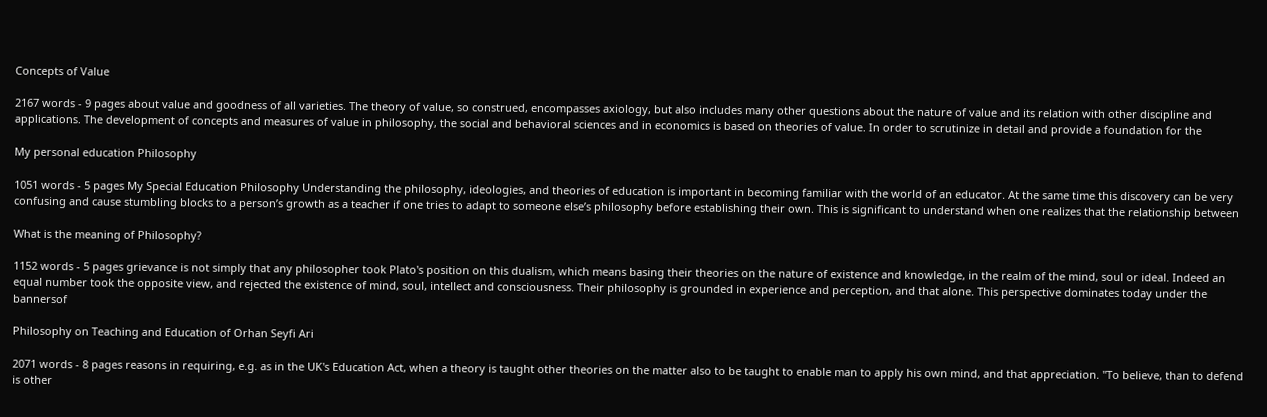Concepts of Value

2167 words - 9 pages about value and goodness of all varieties. The theory of value, so construed, encompasses axiology, but also includes many other questions about the nature of value and its relation with other discipline and applications. The development of concepts and measures of value in philosophy, the social and behavioral sciences and in economics is based on theories of value. In order to scrutinize in detail and provide a foundation for the

My personal education Philosophy

1051 words - 5 pages My Special Education Philosophy Understanding the philosophy, ideologies, and theories of education is important in becoming familiar with the world of an educator. At the same time this discovery can be very confusing and cause stumbling blocks to a person’s growth as a teacher if one tries to adapt to someone else’s philosophy before establishing their own. This is significant to understand when one realizes that the relationship between

What is the meaning of Philosophy?

1152 words - 5 pages grievance is not simply that any philosopher took Plato's position on this dualism, which means basing their theories on the nature of existence and knowledge, in the realm of the mind, soul or ideal. Indeed an equal number took the opposite view, and rejected the existence of mind, soul, intellect and consciousness. Their philosophy is grounded in experience and perception, and that alone. This perspective dominates today under the bannersof

Philosophy on Teaching and Education of Orhan Seyfi Ari

2071 words - 8 pages reasons in requiring, e.g. as in the UK's Education Act, when a theory is taught other theories on the matter also to be taught to enable man to apply his own mind, and that appreciation. "To believe, than to defend is other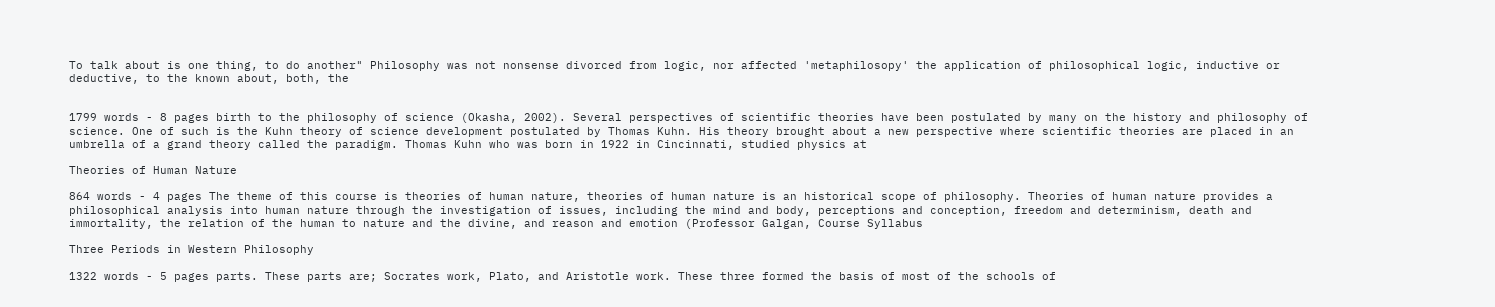To talk about is one thing, to do another" Philosophy was not nonsense divorced from logic, nor affected 'metaphilosopy' the application of philosophical logic, inductive or deductive, to the known about, both, the


1799 words - 8 pages birth to the philosophy of science (Okasha, 2002). Several perspectives of scientific theories have been postulated by many on the history and philosophy of science. One of such is the Kuhn theory of science development postulated by Thomas Kuhn. His theory brought about a new perspective where scientific theories are placed in an umbrella of a grand theory called the paradigm. Thomas Kuhn who was born in 1922 in Cincinnati, studied physics at

Theories of Human Nature

864 words - 4 pages The theme of this course is theories of human nature, theories of human nature is an historical scope of philosophy. Theories of human nature provides a philosophical analysis into human nature through the investigation of issues, including the mind and body, perceptions and conception, freedom and determinism, death and immortality, the relation of the human to nature and the divine, and reason and emotion (Professor Galgan, Course Syllabus

Three Periods in Western Philosophy

1322 words - 5 pages parts. These parts are; Socrates work, Plato, and Aristotle work. These three formed the basis of most of the schools of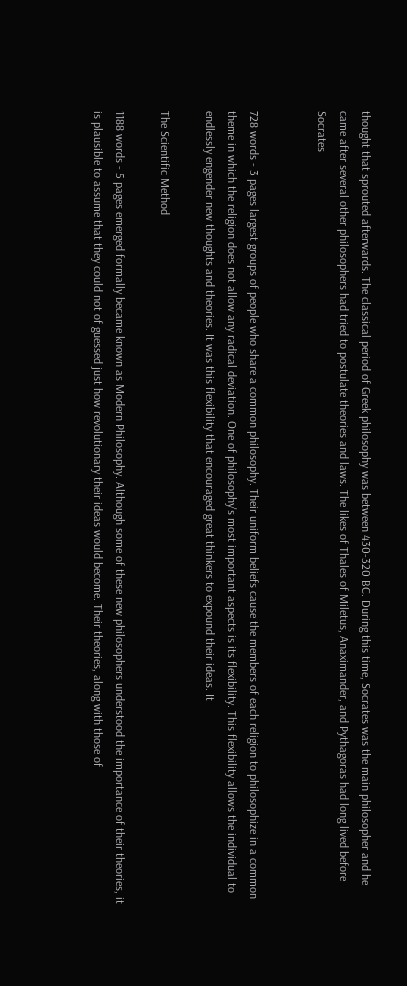thought that sprouted afterwards. The classical period of Greek philosophy was between 430-320 BC. During this time, Socrates was the main philosopher and he came after several other philosophers had tried to postulate theories and laws. The likes of Thales of Miletus, Anaximander, and Pythagoras had long lived before Socrates


728 words - 3 pages largest groups of people who share a common philosophy. Their uniform beliefs cause the members of each religion to philosophize in a common theme in which the religion does not allow any radical deviation. One of philosophy's most important aspects is its flexibility. This flexibility allows the individual to endlessly engender new thoughts and theories. It was this flexibility that encouraged great thinkers to expound their ideas. It

The Scientific Method

1188 words - 5 pages emerged formally became known as Modern Philosophy. Although some of these new philosophers understood the importance of their theories, it is plausible to assume that they could not of guessed just how revolutionary their ideas would become. Their theories, along with those of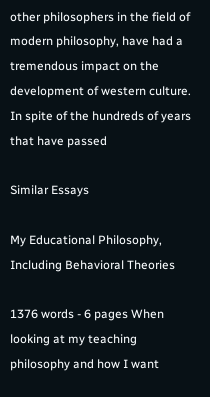other philosophers in the field of modern philosophy, have had a tremendous impact on the development of western culture. In spite of the hundreds of years that have passed

Similar Essays

My Educational Philosophy, Including Behavioral Theories

1376 words - 6 pages When looking at my teaching philosophy and how I want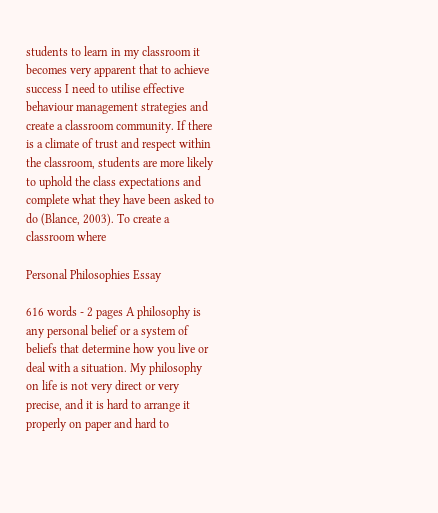students to learn in my classroom it becomes very apparent that to achieve success I need to utilise effective behaviour management strategies and create a classroom community. If there is a climate of trust and respect within the classroom, students are more likely to uphold the class expectations and complete what they have been asked to do (Blance, 2003). To create a classroom where

Personal Philosophies Essay

616 words - 2 pages A philosophy is any personal belief or a system of beliefs that determine how you live or deal with a situation. My philosophy on life is not very direct or very precise, and it is hard to arrange it properly on paper and hard to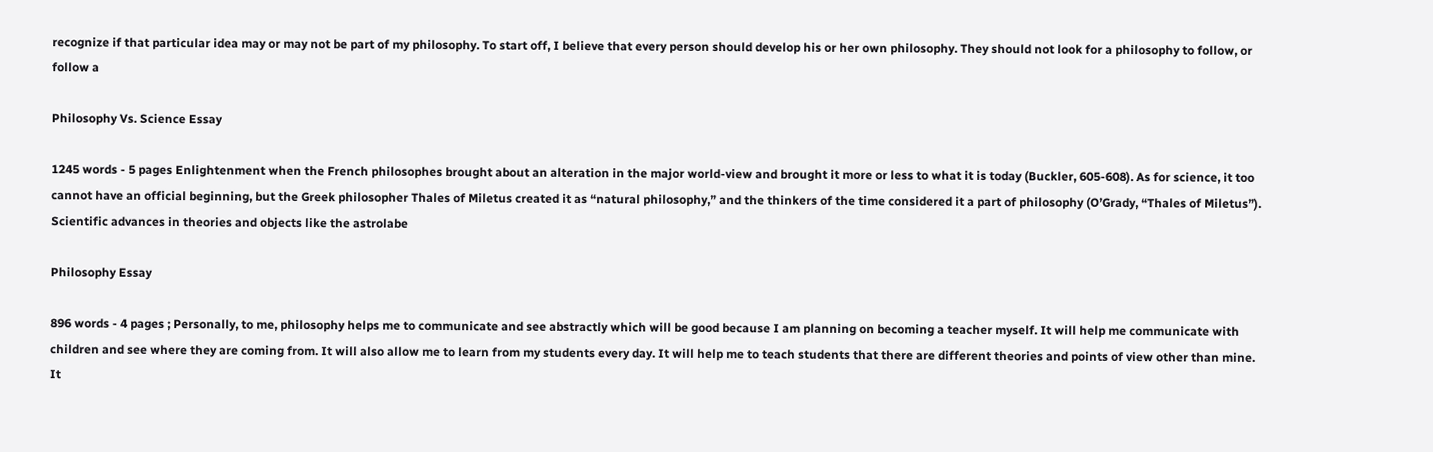recognize if that particular idea may or may not be part of my philosophy. To start off, I believe that every person should develop his or her own philosophy. They should not look for a philosophy to follow, or follow a

Philosophy Vs. Science Essay

1245 words - 5 pages Enlightenment when the French philosophes brought about an alteration in the major world-view and brought it more or less to what it is today (Buckler, 605-608). As for science, it too cannot have an official beginning, but the Greek philosopher Thales of Miletus created it as “natural philosophy,” and the thinkers of the time considered it a part of philosophy (O’Grady, “Thales of Miletus”). Scientific advances in theories and objects like the astrolabe

Philosophy Essay

896 words - 4 pages ; Personally, to me, philosophy helps me to communicate and see abstractly which will be good because I am planning on becoming a teacher myself. It will help me communicate with children and see where they are coming from. It will also allow me to learn from my students every day. It will help me to teach students that there are different theories and points of view other than mine. It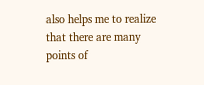also helps me to realize that there are many points of